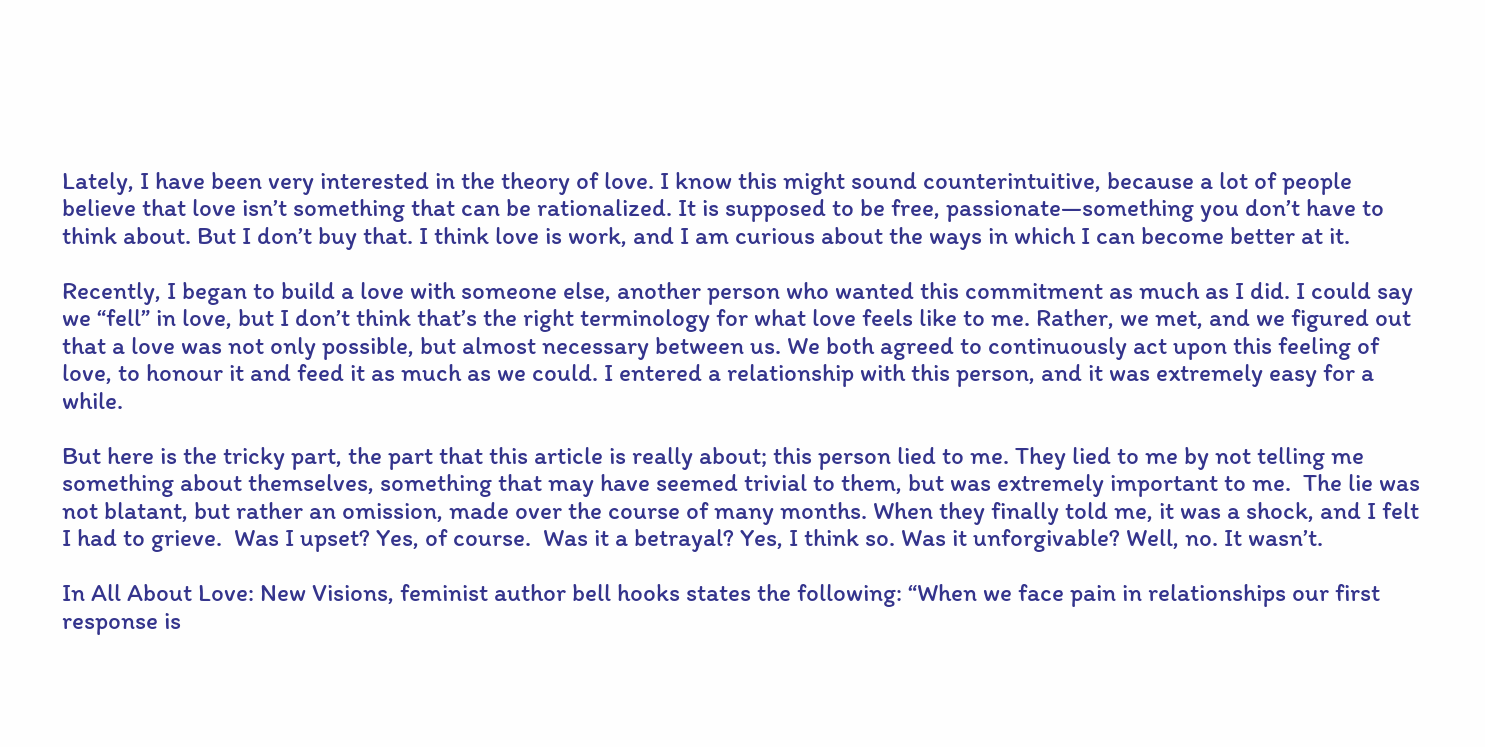Lately, I have been very interested in the theory of love. I know this might sound counterintuitive, because a lot of people believe that love isn’t something that can be rationalized. It is supposed to be free, passionate—something you don’t have to think about. But I don’t buy that. I think love is work, and I am curious about the ways in which I can become better at it.

Recently, I began to build a love with someone else, another person who wanted this commitment as much as I did. I could say we “fell” in love, but I don’t think that’s the right terminology for what love feels like to me. Rather, we met, and we figured out that a love was not only possible, but almost necessary between us. We both agreed to continuously act upon this feeling of love, to honour it and feed it as much as we could. I entered a relationship with this person, and it was extremely easy for a while.

But here is the tricky part, the part that this article is really about; this person lied to me. They lied to me by not telling me something about themselves, something that may have seemed trivial to them, but was extremely important to me.  The lie was not blatant, but rather an omission, made over the course of many months. When they finally told me, it was a shock, and I felt I had to grieve.  Was I upset? Yes, of course.  Was it a betrayal? Yes, I think so. Was it unforgivable? Well, no. It wasn’t.

In All About Love: New Visions, feminist author bell hooks states the following: “When we face pain in relationships our first response is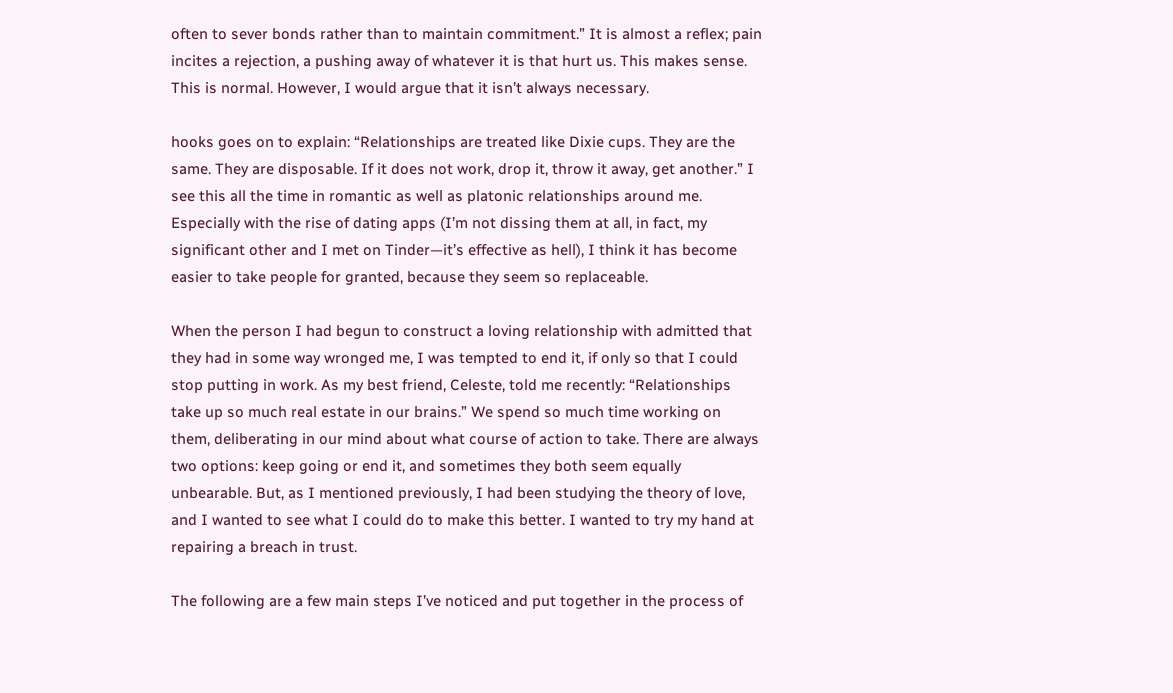often to sever bonds rather than to maintain commitment.” It is almost a reflex; pain incites a rejection, a pushing away of whatever it is that hurt us. This makes sense.  This is normal. However, I would argue that it isn’t always necessary.

hooks goes on to explain: “Relationships are treated like Dixie cups. They are the same. They are disposable. If it does not work, drop it, throw it away, get another.” I see this all the time in romantic as well as platonic relationships around me. Especially with the rise of dating apps (I’m not dissing them at all, in fact, my significant other and I met on Tinder—it’s effective as hell), I think it has become easier to take people for granted, because they seem so replaceable.

When the person I had begun to construct a loving relationship with admitted that they had in some way wronged me, I was tempted to end it, if only so that I could stop putting in work. As my best friend, Celeste, told me recently: “Relationships take up so much real estate in our brains.” We spend so much time working on them, deliberating in our mind about what course of action to take. There are always two options: keep going or end it, and sometimes they both seem equally unbearable. But, as I mentioned previously, I had been studying the theory of love, and I wanted to see what I could do to make this better. I wanted to try my hand at repairing a breach in trust.

The following are a few main steps I’ve noticed and put together in the process of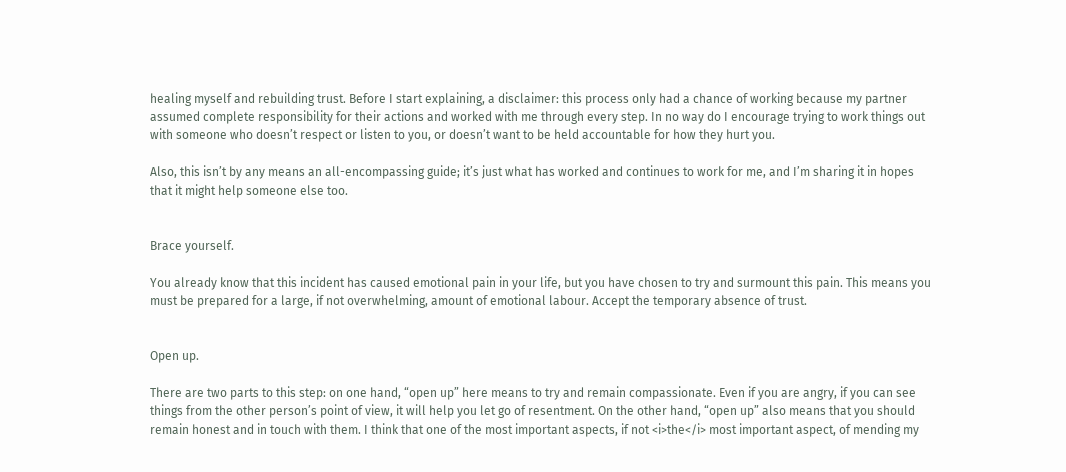healing myself and rebuilding trust. Before I start explaining, a disclaimer: this process only had a chance of working because my partner assumed complete responsibility for their actions and worked with me through every step. In no way do I encourage trying to work things out with someone who doesn’t respect or listen to you, or doesn’t want to be held accountable for how they hurt you.

Also, this isn’t by any means an all-encompassing guide; it’s just what has worked and continues to work for me, and I’m sharing it in hopes that it might help someone else too.


Brace yourself.

You already know that this incident has caused emotional pain in your life, but you have chosen to try and surmount this pain. This means you must be prepared for a large, if not overwhelming, amount of emotional labour. Accept the temporary absence of trust.


Open up.

There are two parts to this step: on one hand, “open up” here means to try and remain compassionate. Even if you are angry, if you can see things from the other person’s point of view, it will help you let go of resentment. On the other hand, “open up” also means that you should remain honest and in touch with them. I think that one of the most important aspects, if not <i>the</i> most important aspect, of mending my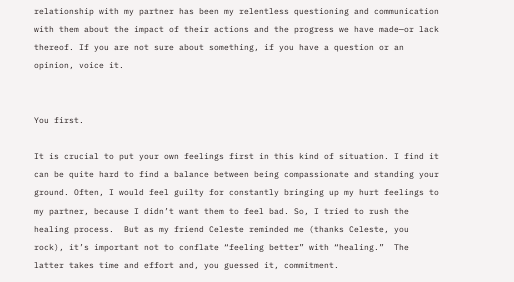relationship with my partner has been my relentless questioning and communication with them about the impact of their actions and the progress we have made—or lack thereof. If you are not sure about something, if you have a question or an opinion, voice it.


You first.

It is crucial to put your own feelings first in this kind of situation. I find it can be quite hard to find a balance between being compassionate and standing your ground. Often, I would feel guilty for constantly bringing up my hurt feelings to my partner, because I didn’t want them to feel bad. So, I tried to rush the healing process.  But as my friend Celeste reminded me (thanks Celeste, you rock), it’s important not to conflate “feeling better” with “healing.”  The latter takes time and effort and, you guessed it, commitment.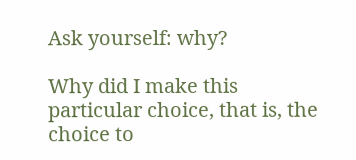Ask yourself: why?

Why did I make this particular choice, that is, the choice to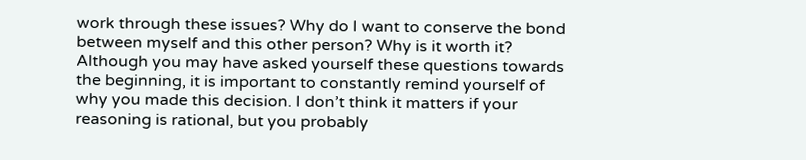work through these issues? Why do I want to conserve the bond between myself and this other person? Why is it worth it? Although you may have asked yourself these questions towards the beginning, it is important to constantly remind yourself of why you made this decision. I don’t think it matters if your reasoning is rational, but you probably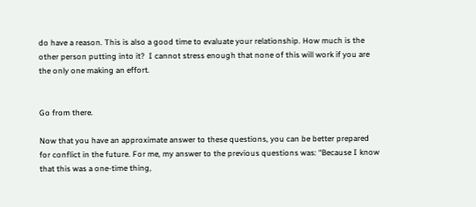do have a reason. This is also a good time to evaluate your relationship. How much is the other person putting into it?  I cannot stress enough that none of this will work if you are the only one making an effort.


Go from there.

Now that you have an approximate answer to these questions, you can be better prepared for conflict in the future. For me, my answer to the previous questions was: “Because I know that this was a one-time thing,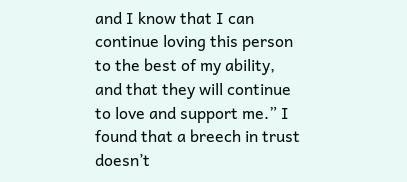and I know that I can continue loving this person to the best of my ability, and that they will continue to love and support me.” I found that a breech in trust doesn’t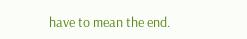have to mean the end.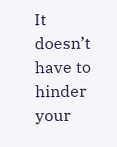It doesn’t have to hinder your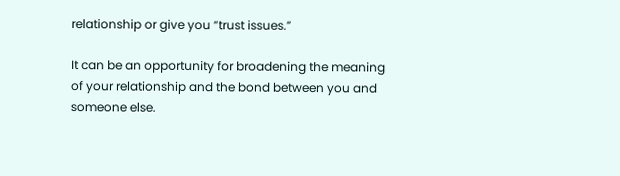relationship or give you “trust issues.”

It can be an opportunity for broadening the meaning of your relationship and the bond between you and someone else.